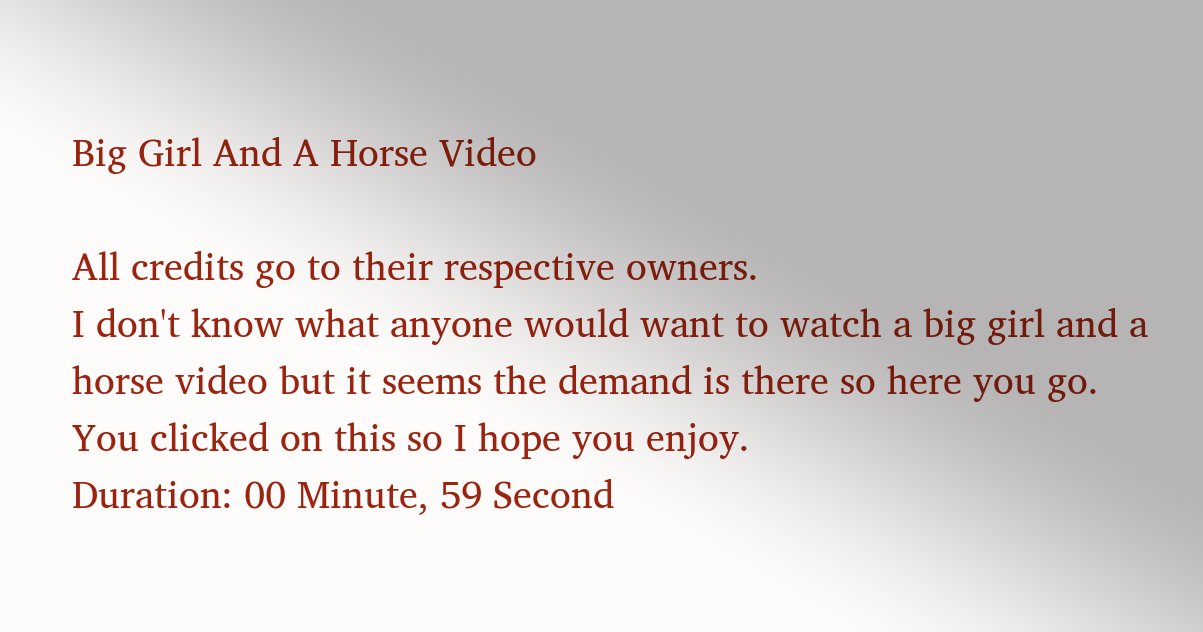Big Girl And A Horse Video

All credits go to their respective owners.
I don't know what anyone would want to watch a big girl and a horse video but it seems the demand is there so here you go. You clicked on this so I hope you enjoy.
Duration: 00 Minute, 59 Second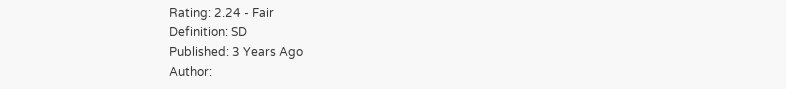Rating: 2.24 - Fair
Definition: SD
Published: 3 Years Ago
Author: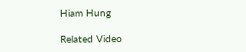Hiam Hung

Related Video